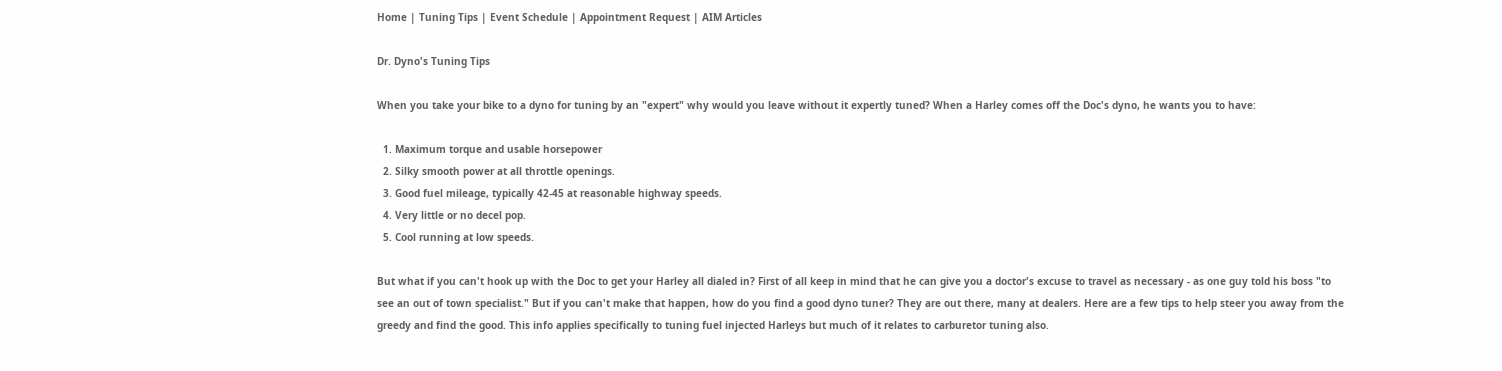Home | Tuning Tips | Event Schedule | Appointment Request | AIM Articles

Dr. Dyno's Tuning Tips

When you take your bike to a dyno for tuning by an "expert" why would you leave without it expertly tuned? When a Harley comes off the Doc's dyno, he wants you to have:

  1. Maximum torque and usable horsepower
  2. Silky smooth power at all throttle openings.
  3. Good fuel mileage, typically 42-45 at reasonable highway speeds.
  4. Very little or no decel pop.
  5. Cool running at low speeds.

But what if you can't hook up with the Doc to get your Harley all dialed in? First of all keep in mind that he can give you a doctor's excuse to travel as necessary - as one guy told his boss "to see an out of town specialist." But if you can't make that happen, how do you find a good dyno tuner? They are out there, many at dealers. Here are a few tips to help steer you away from the greedy and find the good. This info applies specifically to tuning fuel injected Harleys but much of it relates to carburetor tuning also.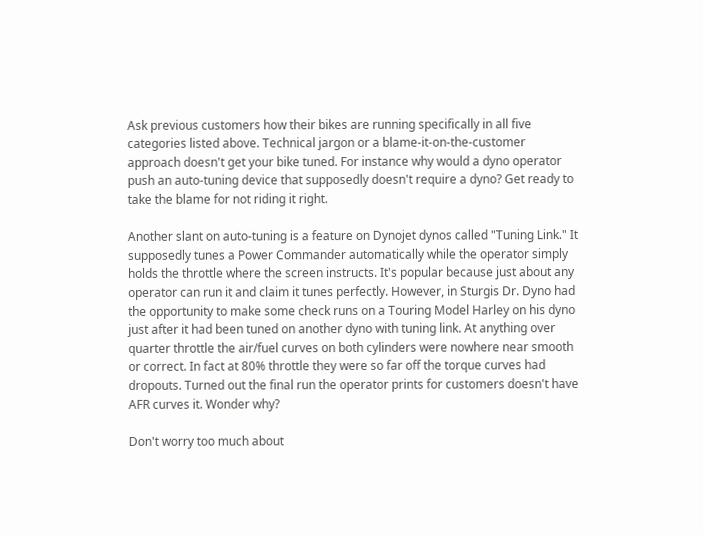Ask previous customers how their bikes are running specifically in all five categories listed above. Technical jargon or a blame-it-on-the-customer approach doesn't get your bike tuned. For instance why would a dyno operator push an auto-tuning device that supposedly doesn't require a dyno? Get ready to take the blame for not riding it right.

Another slant on auto-tuning is a feature on Dynojet dynos called "Tuning Link." It supposedly tunes a Power Commander automatically while the operator simply holds the throttle where the screen instructs. It's popular because just about any operator can run it and claim it tunes perfectly. However, in Sturgis Dr. Dyno had the opportunity to make some check runs on a Touring Model Harley on his dyno just after it had been tuned on another dyno with tuning link. At anything over quarter throttle the air/fuel curves on both cylinders were nowhere near smooth or correct. In fact at 80% throttle they were so far off the torque curves had dropouts. Turned out the final run the operator prints for customers doesn't have AFR curves it. Wonder why?

Don't worry too much about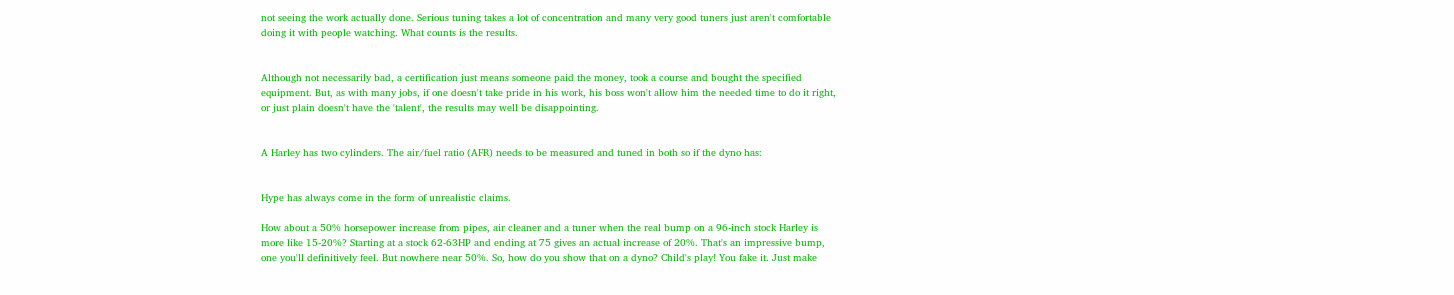not seeing the work actually done. Serious tuning takes a lot of concentration and many very good tuners just aren't comfortable doing it with people watching. What counts is the results.


Although not necessarily bad, a certification just means someone paid the money, took a course and bought the specified equipment. But, as with many jobs, if one doesn't take pride in his work, his boss won't allow him the needed time to do it right, or just plain doesn't have the 'talent', the results may well be disappointing.


A Harley has two cylinders. The air/fuel ratio (AFR) needs to be measured and tuned in both so if the dyno has:


Hype has always come in the form of unrealistic claims.

How about a 50% horsepower increase from pipes, air cleaner and a tuner when the real bump on a 96-inch stock Harley is more like 15-20%? Starting at a stock 62-63HP and ending at 75 gives an actual increase of 20%. That's an impressive bump, one you'll definitively feel. But nowhere near 50%. So, how do you show that on a dyno? Child's play! You fake it. Just make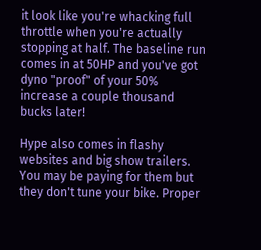it look like you're whacking full throttle when you're actually stopping at half. The baseline run comes in at 50HP and you've got dyno "proof" of your 50% increase a couple thousand bucks later!

Hype also comes in flashy websites and big show trailers. You may be paying for them but they don't tune your bike. Proper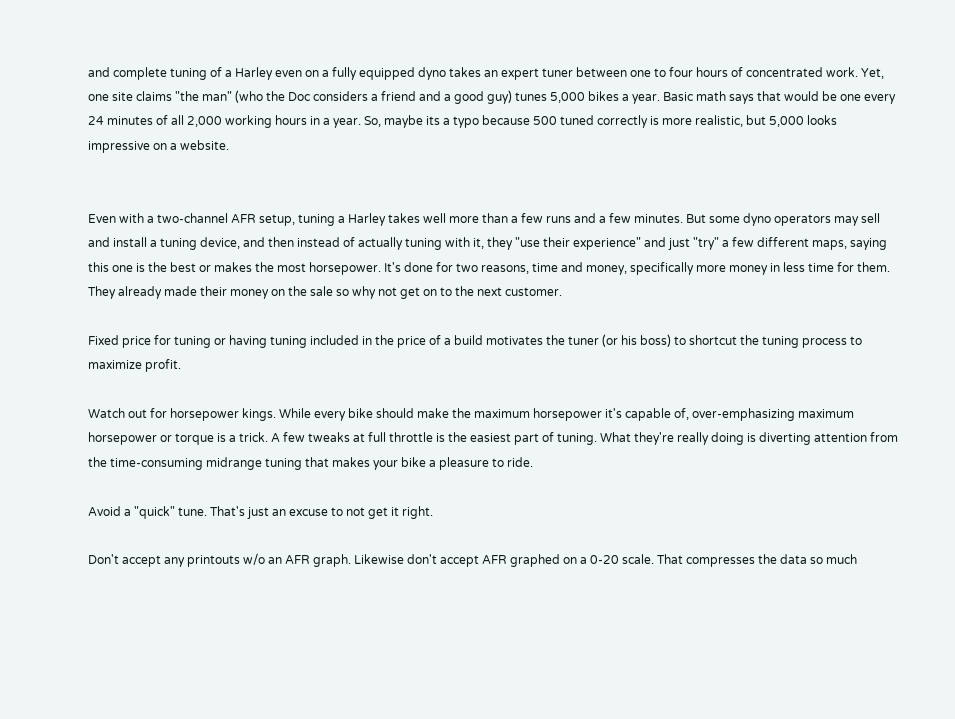and complete tuning of a Harley even on a fully equipped dyno takes an expert tuner between one to four hours of concentrated work. Yet, one site claims "the man" (who the Doc considers a friend and a good guy) tunes 5,000 bikes a year. Basic math says that would be one every 24 minutes of all 2,000 working hours in a year. So, maybe its a typo because 500 tuned correctly is more realistic, but 5,000 looks impressive on a website.


Even with a two-channel AFR setup, tuning a Harley takes well more than a few runs and a few minutes. But some dyno operators may sell and install a tuning device, and then instead of actually tuning with it, they "use their experience" and just "try" a few different maps, saying this one is the best or makes the most horsepower. It's done for two reasons, time and money, specifically more money in less time for them. They already made their money on the sale so why not get on to the next customer.

Fixed price for tuning or having tuning included in the price of a build motivates the tuner (or his boss) to shortcut the tuning process to maximize profit.

Watch out for horsepower kings. While every bike should make the maximum horsepower it's capable of, over-emphasizing maximum horsepower or torque is a trick. A few tweaks at full throttle is the easiest part of tuning. What they're really doing is diverting attention from the time-consuming midrange tuning that makes your bike a pleasure to ride.

Avoid a "quick" tune. That's just an excuse to not get it right.

Don't accept any printouts w/o an AFR graph. Likewise don't accept AFR graphed on a 0-20 scale. That compresses the data so much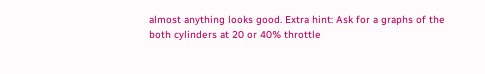almost anything looks good. Extra hint: Ask for a graphs of the both cylinders at 20 or 40% throttle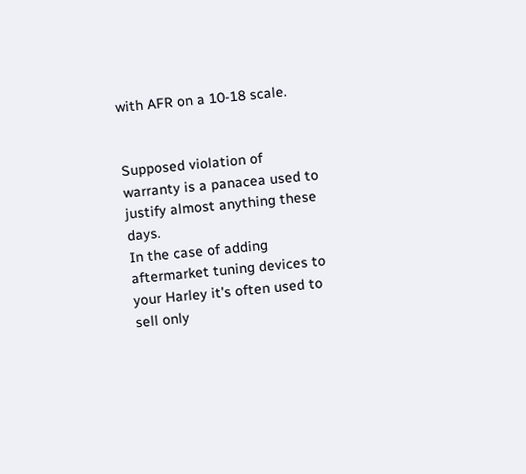with AFR on a 10-18 scale.


Supposed violation of warranty is a panacea used to justify almost anything these days.
In the case of adding aftermarket tuning devices to your Harley it's often used to sell only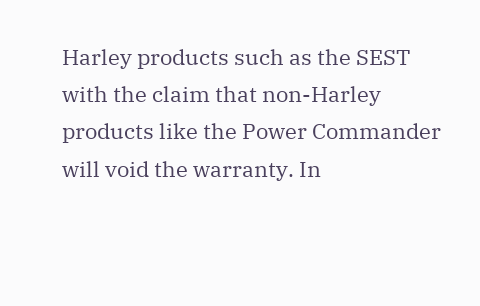Harley products such as the SEST with the claim that non-Harley products like the Power Commander will void the warranty. In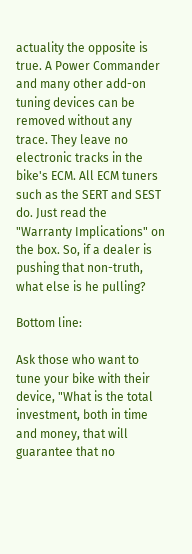actuality the opposite is true. A Power Commander and many other add-on tuning devices can be removed without any trace. They leave no electronic tracks in the bike's ECM. All ECM tuners such as the SERT and SEST do. Just read the "Warranty Implications" on the box. So, if a dealer is pushing that non-truth, what else is he pulling?

Bottom line:

Ask those who want to tune your bike with their device, "What is the total investment, both in time and money, that will guarantee that no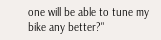one will be able to tune my bike any better?"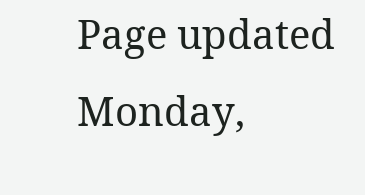Page updated Monday,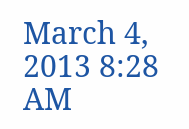March 4, 2013 8:28 AM